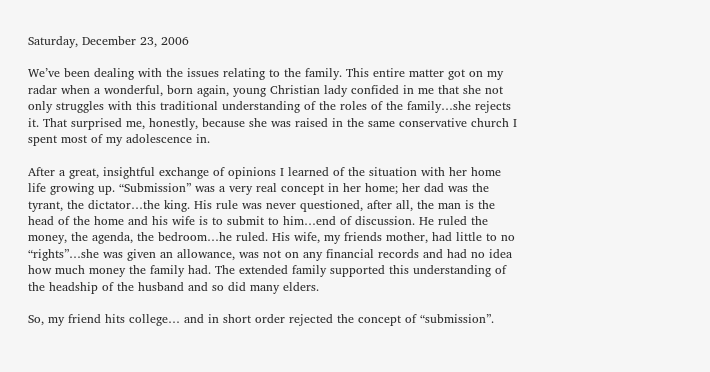Saturday, December 23, 2006

We’ve been dealing with the issues relating to the family. This entire matter got on my radar when a wonderful, born again, young Christian lady confided in me that she not only struggles with this traditional understanding of the roles of the family…she rejects it. That surprised me, honestly, because she was raised in the same conservative church I spent most of my adolescence in.

After a great, insightful exchange of opinions I learned of the situation with her home life growing up. “Submission” was a very real concept in her home; her dad was the tyrant, the dictator…the king. His rule was never questioned, after all, the man is the head of the home and his wife is to submit to him…end of discussion. He ruled the money, the agenda, the bedroom…he ruled. His wife, my friends mother, had little to no “rights”…she was given an allowance, was not on any financial records and had no idea how much money the family had. The extended family supported this understanding of the headship of the husband and so did many elders.

So, my friend hits college… and in short order rejected the concept of “submission”.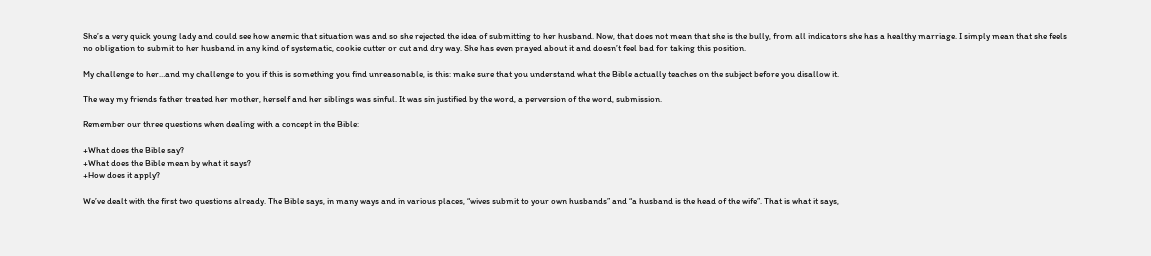She’s a very quick young lady and could see how anemic that situation was and so she rejected the idea of submitting to her husband. Now, that does not mean that she is the bully, from all indicators she has a healthy marriage. I simply mean that she feels no obligation to submit to her husband in any kind of systematic, cookie cutter or cut and dry way. She has even prayed about it and doesn’t feel bad for taking this position.

My challenge to her…and my challenge to you if this is something you find unreasonable, is this: make sure that you understand what the Bible actually teaches on the subject before you disallow it.

The way my friends father treated her mother, herself and her siblings was sinful. It was sin justified by the word, a perversion of the word, submission.

Remember our three questions when dealing with a concept in the Bible:

+What does the Bible say?
+What does the Bible mean by what it says?
+How does it apply?

We’ve dealt with the first two questions already. The Bible says, in many ways and in various places, “wives submit to your own husbands” and “a husband is the head of the wife”. That is what it says,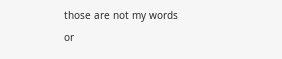those are not my words or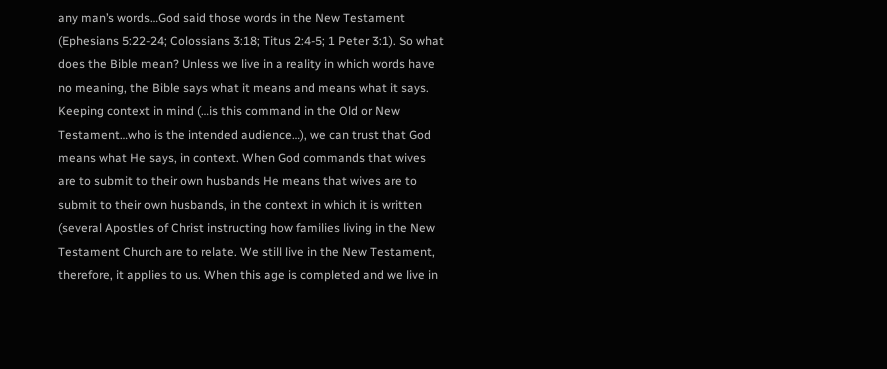any man’s words…God said those words in the New Testament (Ephesians 5:22-24; Colossians 3:18; Titus 2:4-5; 1 Peter 3:1). So what does the Bible mean? Unless we live in a reality in which words have no meaning, the Bible says what it means and means what it says. Keeping context in mind (…is this command in the Old or New Testament…who is the intended audience…), we can trust that God means what He says, in context. When God commands that wives are to submit to their own husbands He means that wives are to submit to their own husbands, in the context in which it is written (several Apostles of Christ instructing how families living in the New Testament Church are to relate. We still live in the New Testament, therefore, it applies to us. When this age is completed and we live in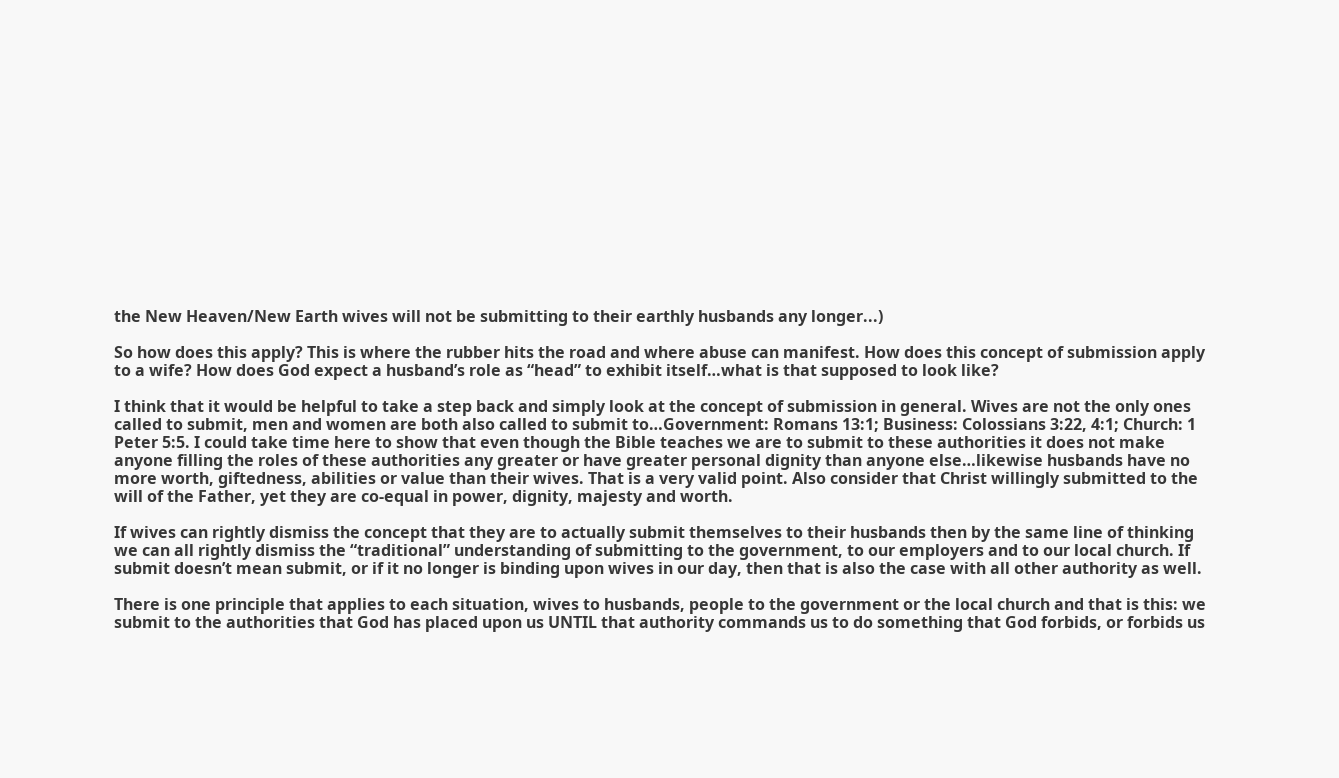the New Heaven/New Earth wives will not be submitting to their earthly husbands any longer...)

So how does this apply? This is where the rubber hits the road and where abuse can manifest. How does this concept of submission apply to a wife? How does God expect a husband’s role as “head” to exhibit itself…what is that supposed to look like?

I think that it would be helpful to take a step back and simply look at the concept of submission in general. Wives are not the only ones called to submit, men and women are both also called to submit to…Government: Romans 13:1; Business: Colossians 3:22, 4:1; Church: 1 Peter 5:5. I could take time here to show that even though the Bible teaches we are to submit to these authorities it does not make anyone filling the roles of these authorities any greater or have greater personal dignity than anyone else…likewise husbands have no more worth, giftedness, abilities or value than their wives. That is a very valid point. Also consider that Christ willingly submitted to the will of the Father, yet they are co-equal in power, dignity, majesty and worth.

If wives can rightly dismiss the concept that they are to actually submit themselves to their husbands then by the same line of thinking we can all rightly dismiss the “traditional” understanding of submitting to the government, to our employers and to our local church. If submit doesn’t mean submit, or if it no longer is binding upon wives in our day, then that is also the case with all other authority as well.

There is one principle that applies to each situation, wives to husbands, people to the government or the local church and that is this: we submit to the authorities that God has placed upon us UNTIL that authority commands us to do something that God forbids, or forbids us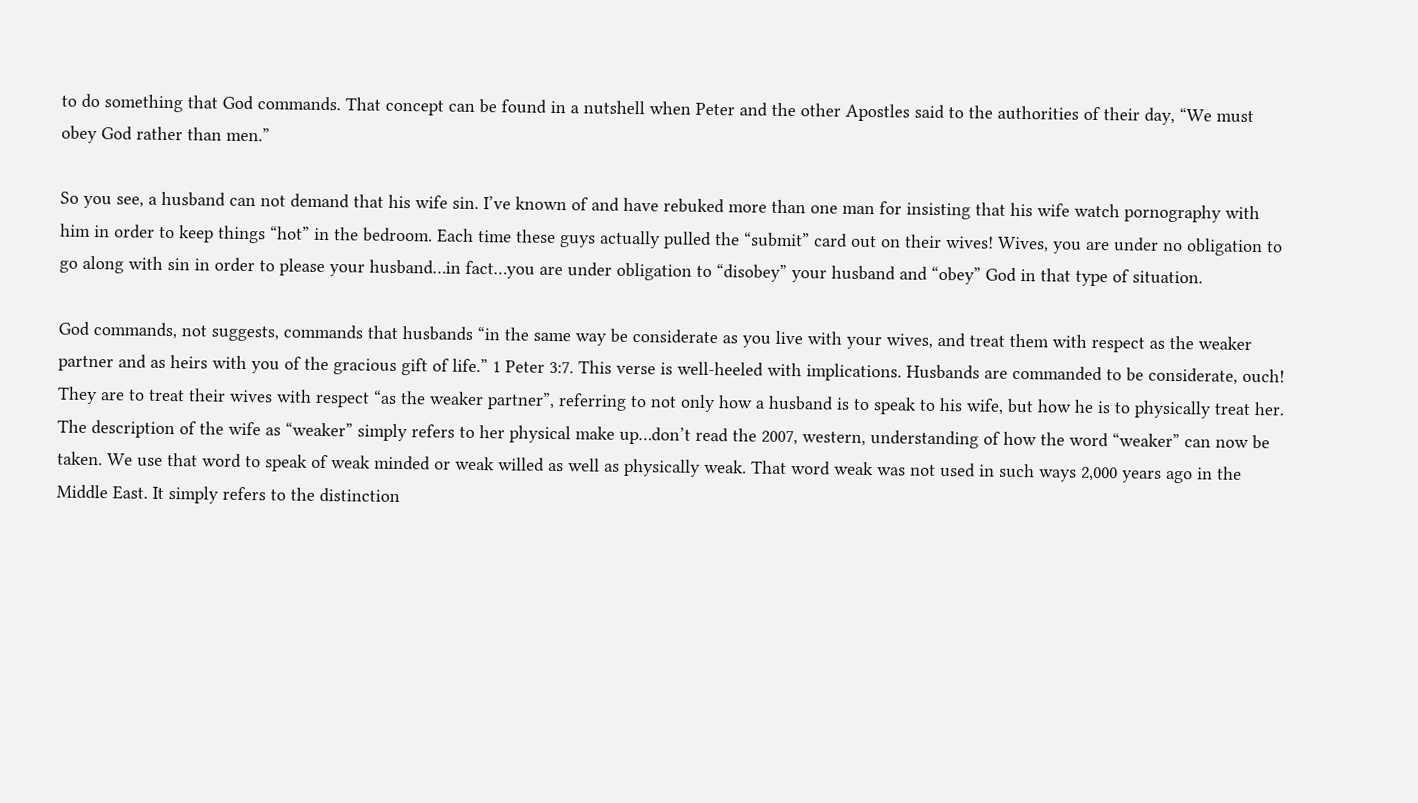to do something that God commands. That concept can be found in a nutshell when Peter and the other Apostles said to the authorities of their day, “We must obey God rather than men.”

So you see, a husband can not demand that his wife sin. I’ve known of and have rebuked more than one man for insisting that his wife watch pornography with him in order to keep things “hot” in the bedroom. Each time these guys actually pulled the “submit” card out on their wives! Wives, you are under no obligation to go along with sin in order to please your husband…in fact…you are under obligation to “disobey” your husband and “obey” God in that type of situation.

God commands, not suggests, commands that husbands “in the same way be considerate as you live with your wives, and treat them with respect as the weaker partner and as heirs with you of the gracious gift of life.” 1 Peter 3:7. This verse is well-heeled with implications. Husbands are commanded to be considerate, ouch! They are to treat their wives with respect “as the weaker partner”, referring to not only how a husband is to speak to his wife, but how he is to physically treat her. The description of the wife as “weaker” simply refers to her physical make up…don’t read the 2007, western, understanding of how the word “weaker” can now be taken. We use that word to speak of weak minded or weak willed as well as physically weak. That word weak was not used in such ways 2,000 years ago in the Middle East. It simply refers to the distinction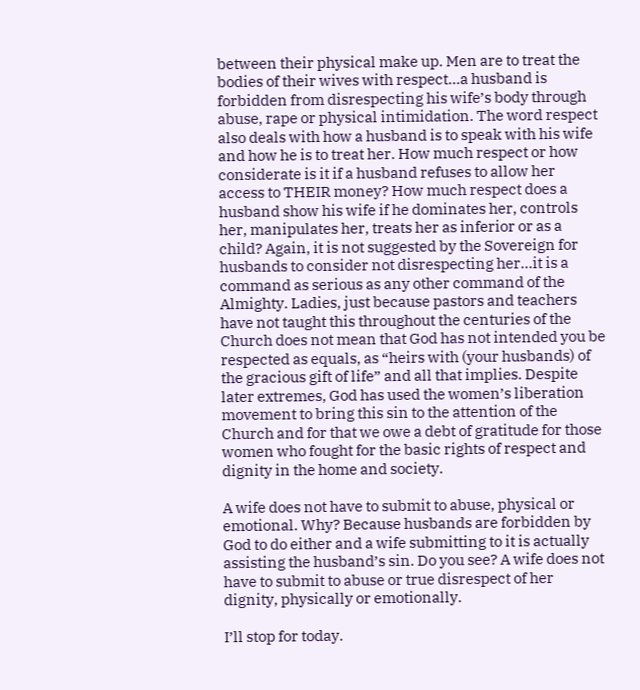between their physical make up. Men are to treat the bodies of their wives with respect…a husband is forbidden from disrespecting his wife’s body through abuse, rape or physical intimidation. The word respect also deals with how a husband is to speak with his wife and how he is to treat her. How much respect or how considerate is it if a husband refuses to allow her access to THEIR money? How much respect does a husband show his wife if he dominates her, controls her, manipulates her, treats her as inferior or as a child? Again, it is not suggested by the Sovereign for husbands to consider not disrespecting her…it is a command as serious as any other command of the Almighty. Ladies, just because pastors and teachers have not taught this throughout the centuries of the Church does not mean that God has not intended you be respected as equals, as “heirs with (your husbands) of the gracious gift of life” and all that implies. Despite later extremes, God has used the women’s liberation movement to bring this sin to the attention of the Church and for that we owe a debt of gratitude for those women who fought for the basic rights of respect and dignity in the home and society.

A wife does not have to submit to abuse, physical or emotional. Why? Because husbands are forbidden by God to do either and a wife submitting to it is actually assisting the husband’s sin. Do you see? A wife does not have to submit to abuse or true disrespect of her dignity, physically or emotionally.

I’ll stop for today.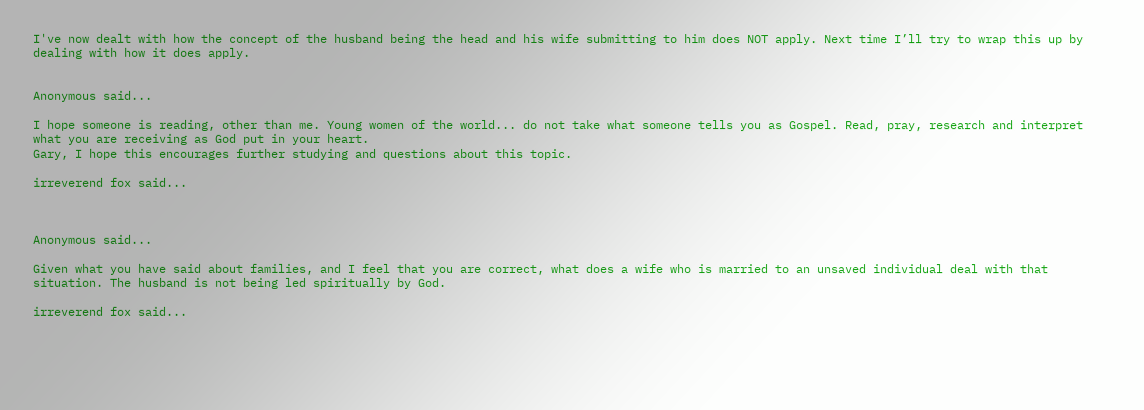I've now dealt with how the concept of the husband being the head and his wife submitting to him does NOT apply. Next time I’ll try to wrap this up by dealing with how it does apply.


Anonymous said...

I hope someone is reading, other than me. Young women of the world... do not take what someone tells you as Gospel. Read, pray, research and interpret what you are receiving as God put in your heart.
Gary, I hope this encourages further studying and questions about this topic.

irreverend fox said...



Anonymous said...

Given what you have said about families, and I feel that you are correct, what does a wife who is married to an unsaved individual deal with that situation. The husband is not being led spiritually by God.

irreverend fox said...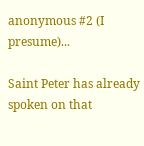anonymous #2 (I presume)...

Saint Peter has already spoken on that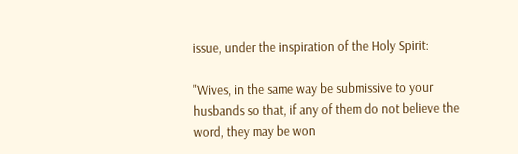issue, under the inspiration of the Holy Spirit:

"Wives, in the same way be submissive to your husbands so that, if any of them do not believe the word, they may be won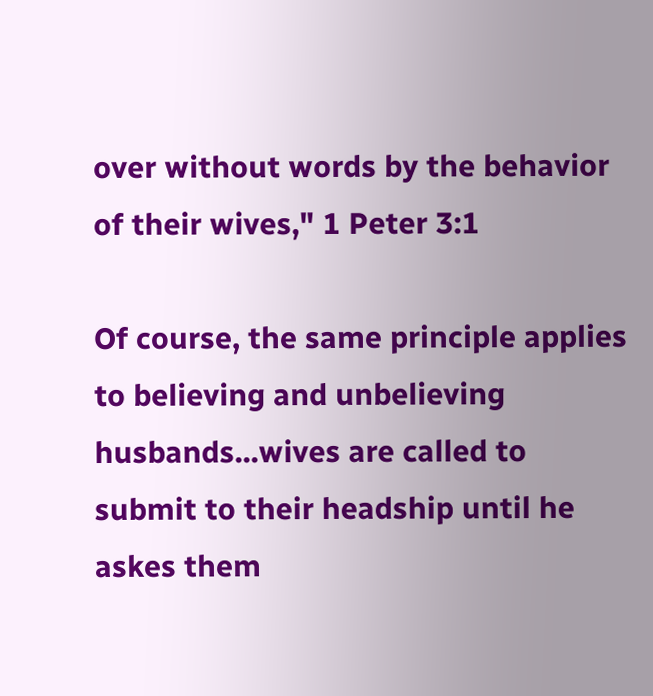over without words by the behavior of their wives," 1 Peter 3:1

Of course, the same principle applies to believing and unbelieving husbands...wives are called to submit to their headship until he askes them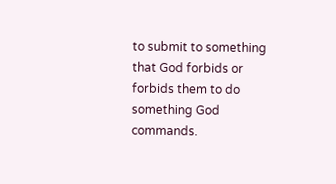to submit to something that God forbids or forbids them to do something God commands.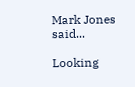Mark Jones said...

Looking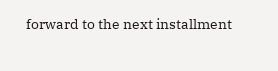forward to the next installment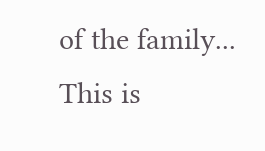of the family... This is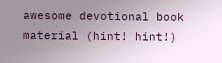awesome devotional book material (hint! hint!)